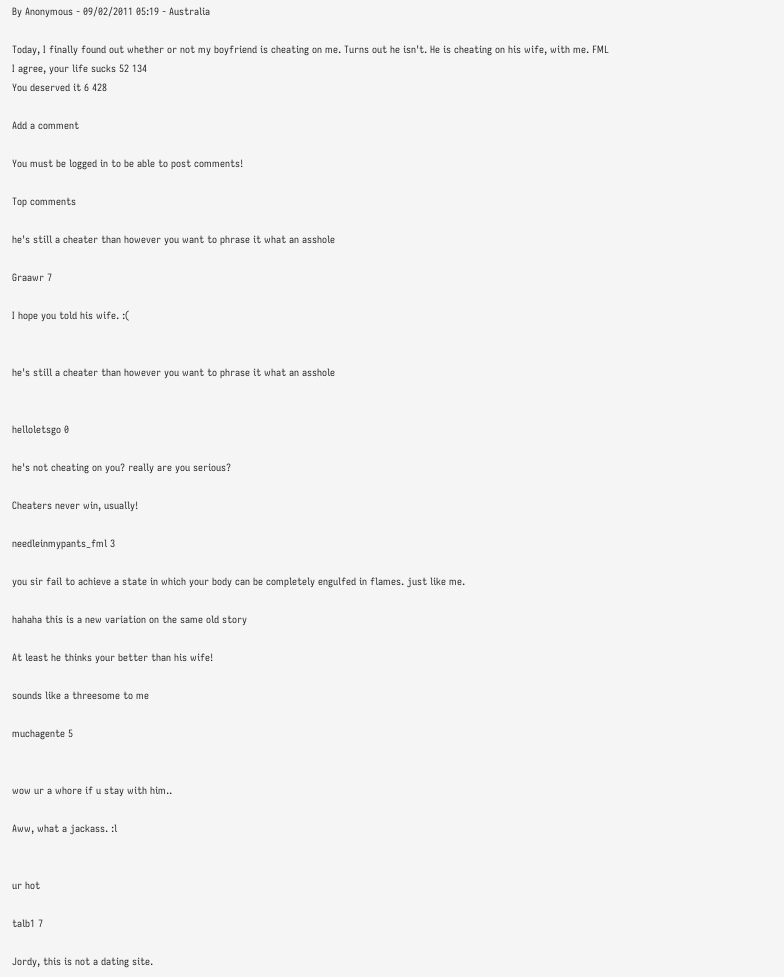By Anonymous - 09/02/2011 05:19 - Australia

Today, I finally found out whether or not my boyfriend is cheating on me. Turns out he isn't. He is cheating on his wife, with me. FML
I agree, your life sucks 52 134
You deserved it 6 428

Add a comment

You must be logged in to be able to post comments!

Top comments

he's still a cheater than however you want to phrase it what an asshole

Graawr 7

I hope you told his wife. :(


he's still a cheater than however you want to phrase it what an asshole


helloletsgo 0

he's not cheating on you? really are you serious?

Cheaters never win, usually!

needleinmypants_fml 3

you sir fail to achieve a state in which your body can be completely engulfed in flames. just like me.

hahaha this is a new variation on the same old story

At least he thinks your better than his wife!

sounds like a threesome to me

muchagente 5


wow ur a whore if u stay with him..

Aww, what a jackass. :l


ur hot

talb1 7

Jordy, this is not a dating site.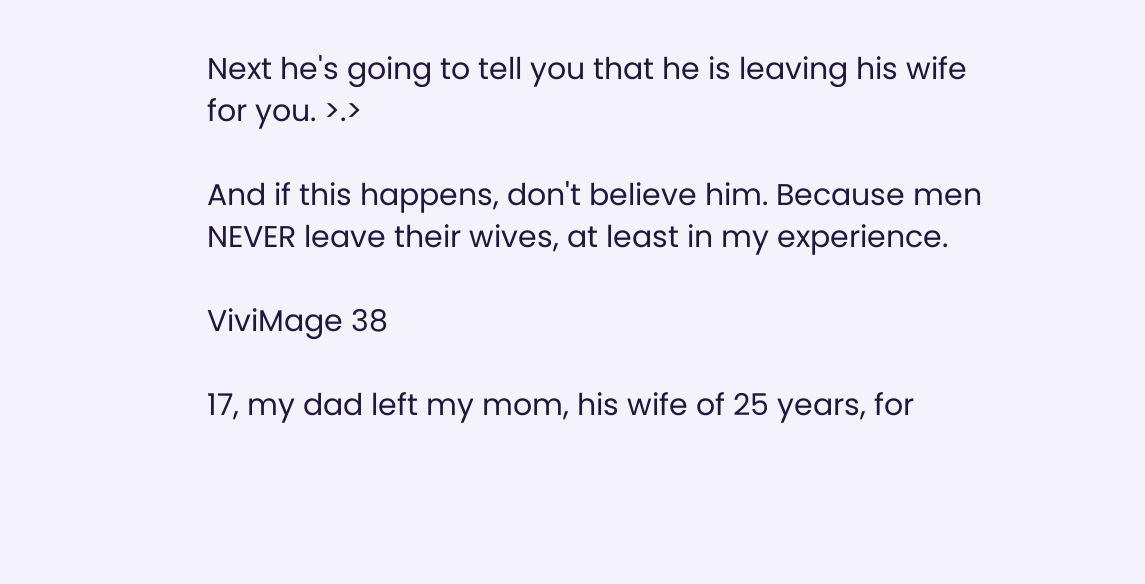Next he's going to tell you that he is leaving his wife for you. >.>

And if this happens, don't believe him. Because men NEVER leave their wives, at least in my experience.

ViviMage 38

17, my dad left my mom, his wife of 25 years, for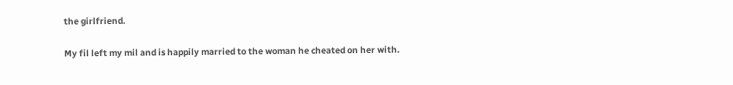the girlfriend.

My fil left my mil and is happily married to the woman he cheated on her with.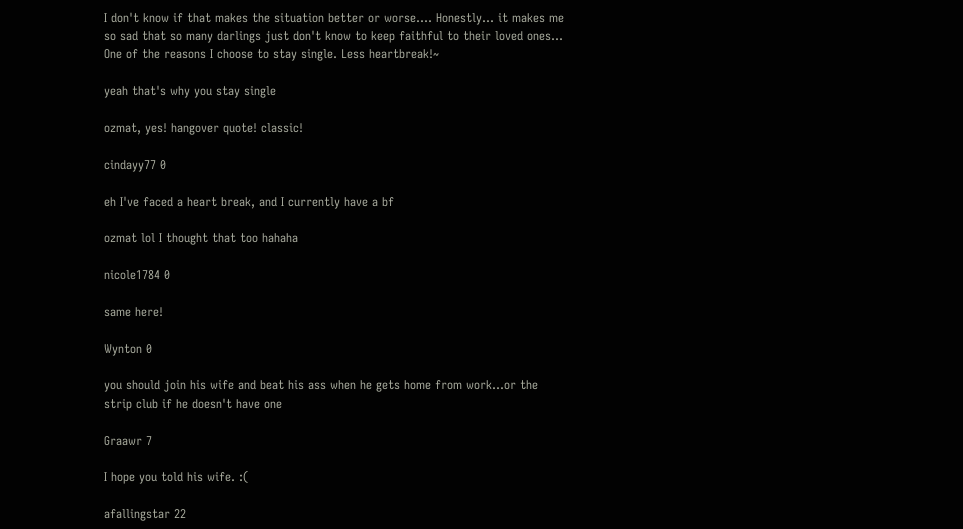I don't know if that makes the situation better or worse.... Honestly... it makes me so sad that so many darlings just don't know to keep faithful to their loved ones... One of the reasons I choose to stay single. Less heartbreak!~

yeah that's why you stay single

ozmat, yes! hangover quote! classic!

cindayy77 0

eh I've faced a heart break, and I currently have a bf

ozmat lol I thought that too hahaha

nicole1784 0

same here!

Wynton 0

you should join his wife and beat his ass when he gets home from work...or the strip club if he doesn't have one

Graawr 7

I hope you told his wife. :(

afallingstar 22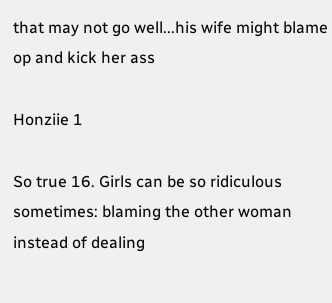that may not go well...his wife might blame op and kick her ass

Honziie 1

So true 16. Girls can be so ridiculous sometimes: blaming the other woman instead of dealing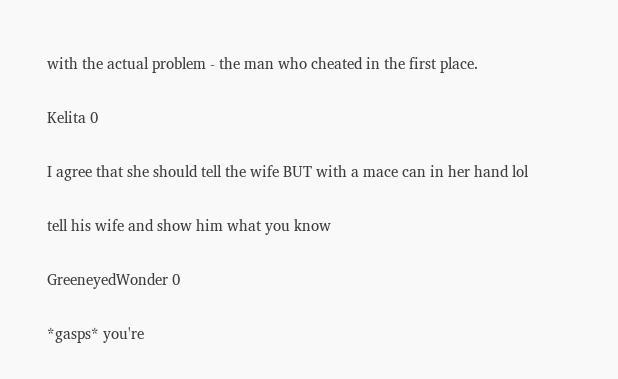with the actual problem - the man who cheated in the first place.

Kelita 0

I agree that she should tell the wife BUT with a mace can in her hand lol

tell his wife and show him what you know

GreeneyedWonder 0

*gasps* you're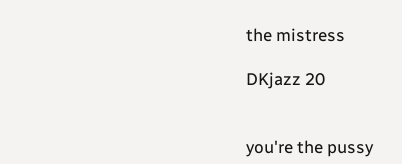the mistress

DKjazz 20


you're the pussy